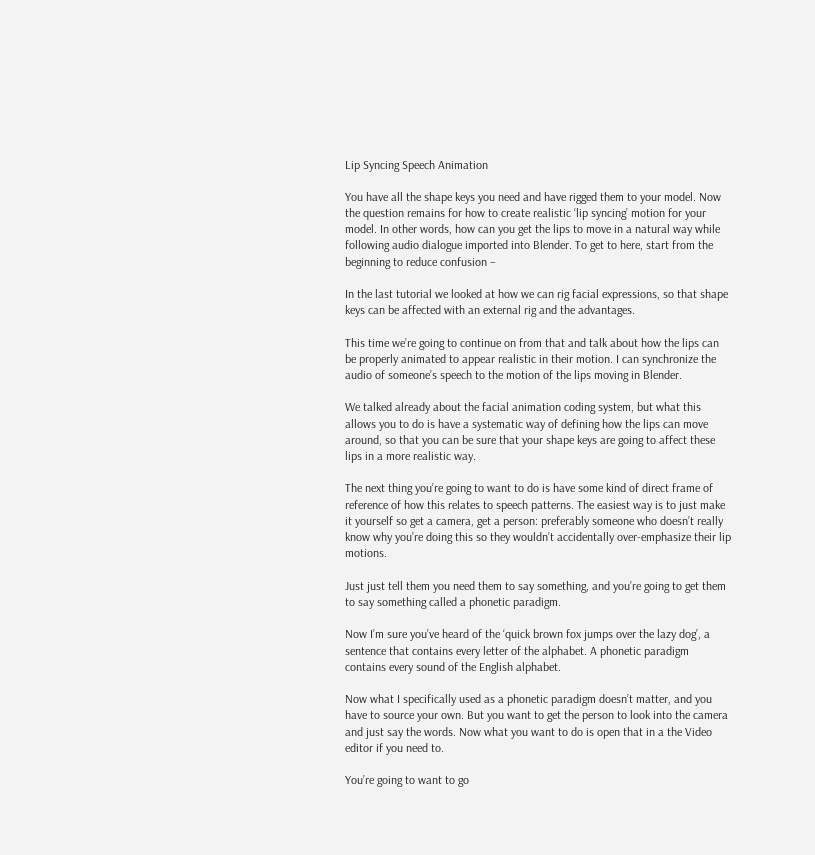Lip Syncing Speech Animation

You have all the shape keys you need and have rigged them to your model. Now the question remains for how to create realistic ‘lip syncing’ motion for your model. In other words, how can you get the lips to move in a natural way while following audio dialogue imported into Blender. To get to here, start from the beginning to reduce confusion –

In the last tutorial we looked at how we can rig facial expressions, so that shape keys can be affected with an external rig and the advantages.

This time we’re going to continue on from that and talk about how the lips can be properly animated to appear realistic in their motion. I can synchronize the audio of someone’s speech to the motion of the lips moving in Blender.

We talked already about the facial animation coding system, but what this allows you to do is have a systematic way of defining how the lips can move around, so that you can be sure that your shape keys are going to affect these lips in a more realistic way.

The next thing you’re going to want to do is have some kind of direct frame of reference of how this relates to speech patterns. The easiest way is to just make it yourself so get a camera, get a person: preferably someone who doesn’t really know why you’re doing this so they wouldn’t accidentally over-emphasize their lip motions.

Just just tell them you need them to say something, and you’re going to get them to say something called a phonetic paradigm.

Now I’m sure you’ve heard of the ‘quick brown fox jumps over the lazy dog’, a sentence that contains every letter of the alphabet. A phonetic paradigm contains every sound of the English alphabet.

Now what I specifically used as a phonetic paradigm doesn’t matter, and you have to source your own. But you want to get the person to look into the camera and just say the words. Now what you want to do is open that in a the Video editor if you need to.

You’re going to want to go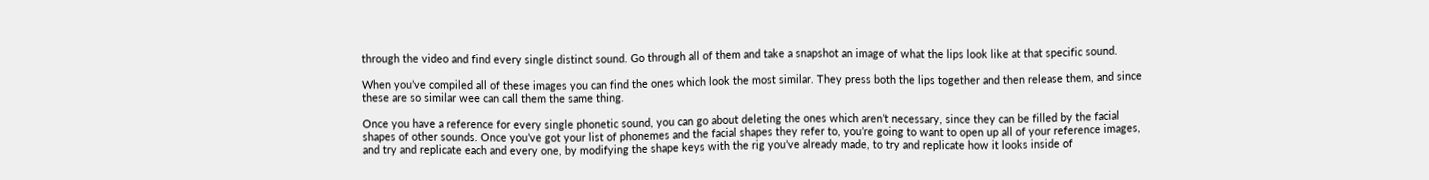through the video and find every single distinct sound. Go through all of them and take a snapshot an image of what the lips look like at that specific sound.

When you’ve compiled all of these images you can find the ones which look the most similar. They press both the lips together and then release them, and since these are so similar wee can call them the same thing.

Once you have a reference for every single phonetic sound, you can go about deleting the ones which aren’t necessary, since they can be filled by the facial shapes of other sounds. Once you’ve got your list of phonemes and the facial shapes they refer to, you’re going to want to open up all of your reference images, and try and replicate each and every one, by modifying the shape keys with the rig you’ve already made, to try and replicate how it looks inside of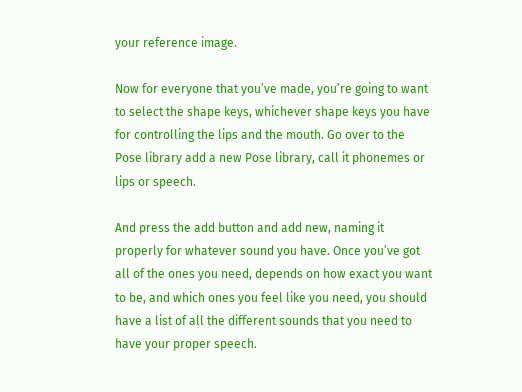your reference image.

Now for everyone that you’ve made, you’re going to want to select the shape keys, whichever shape keys you have for controlling the lips and the mouth. Go over to the Pose library add a new Pose library, call it phonemes or lips or speech.

And press the add button and add new, naming it properly for whatever sound you have. Once you’ve got all of the ones you need, depends on how exact you want to be, and which ones you feel like you need, you should have a list of all the different sounds that you need to have your proper speech.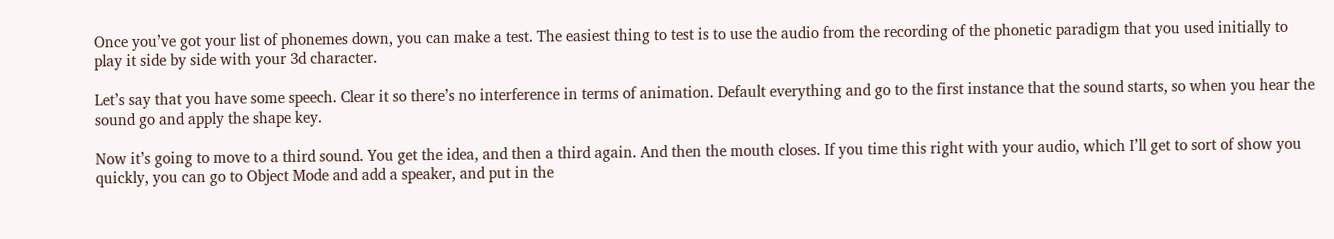Once you’ve got your list of phonemes down, you can make a test. The easiest thing to test is to use the audio from the recording of the phonetic paradigm that you used initially to play it side by side with your 3d character.

Let’s say that you have some speech. Clear it so there’s no interference in terms of animation. Default everything and go to the first instance that the sound starts, so when you hear the sound go and apply the shape key.

Now it’s going to move to a third sound. You get the idea, and then a third again. And then the mouth closes. If you time this right with your audio, which I’ll get to sort of show you quickly, you can go to Object Mode and add a speaker, and put in the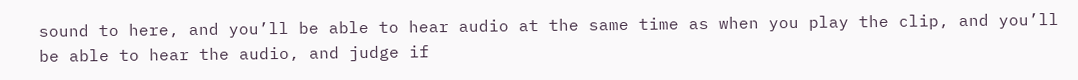sound to here, and you’ll be able to hear audio at the same time as when you play the clip, and you’ll be able to hear the audio, and judge if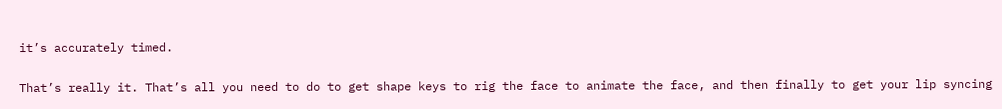it’s accurately timed.

That’s really it. That’s all you need to do to get shape keys to rig the face to animate the face, and then finally to get your lip syncing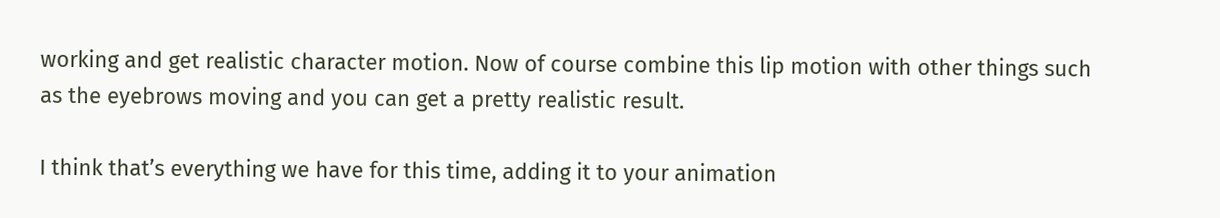working and get realistic character motion. Now of course combine this lip motion with other things such as the eyebrows moving and you can get a pretty realistic result.

I think that’s everything we have for this time, adding it to your animation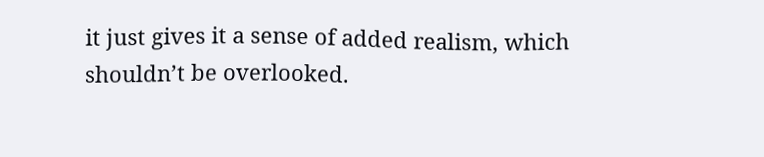it just gives it a sense of added realism, which shouldn’t be overlooked.